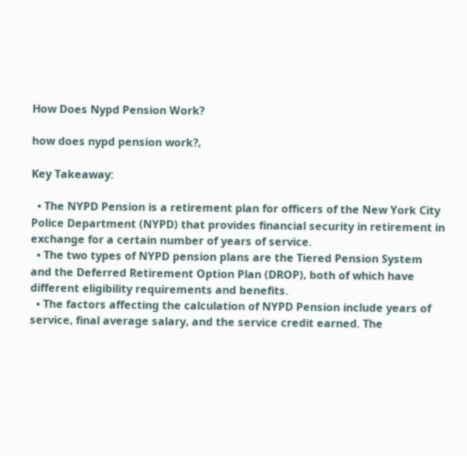How Does Nypd Pension Work?

how does nypd pension work?,

Key Takeaway:

  • The NYPD Pension is a retirement plan for officers of the New York City Police Department (NYPD) that provides financial security in retirement in exchange for a certain number of years of service.
  • The two types of NYPD pension plans are the Tiered Pension System and the Deferred Retirement Option Plan (DROP), both of which have different eligibility requirements and benefits.
  • The factors affecting the calculation of NYPD Pension include years of service, final average salary, and the service credit earned. The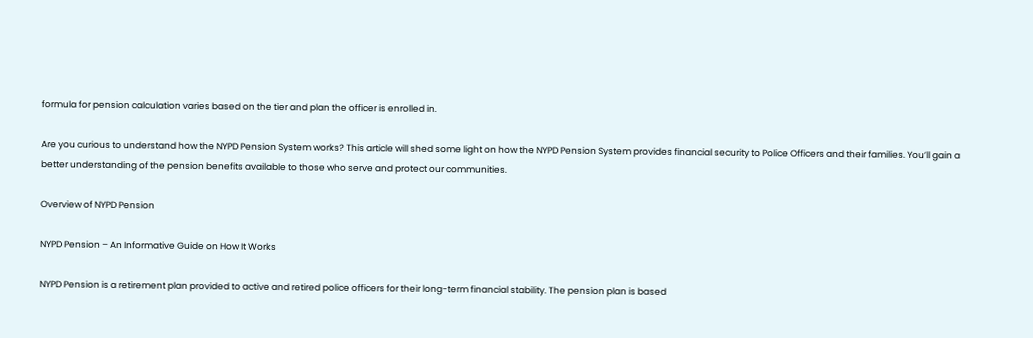formula for pension calculation varies based on the tier and plan the officer is enrolled in.

Are you curious to understand how the NYPD Pension System works? This article will shed some light on how the NYPD Pension System provides financial security to Police Officers and their families. You’ll gain a better understanding of the pension benefits available to those who serve and protect our communities.

Overview of NYPD Pension

NYPD Pension – An Informative Guide on How It Works

NYPD Pension is a retirement plan provided to active and retired police officers for their long-term financial stability. The pension plan is based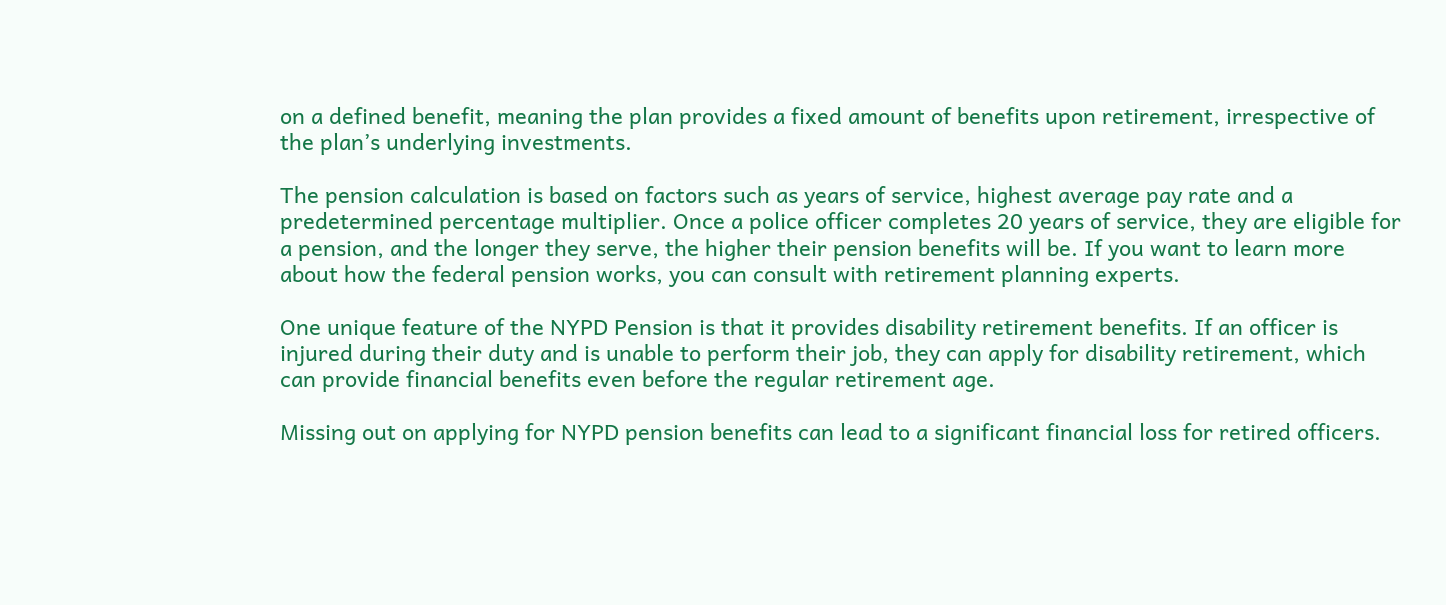on a defined benefit, meaning the plan provides a fixed amount of benefits upon retirement, irrespective of the plan’s underlying investments.

The pension calculation is based on factors such as years of service, highest average pay rate and a predetermined percentage multiplier. Once a police officer completes 20 years of service, they are eligible for a pension, and the longer they serve, the higher their pension benefits will be. If you want to learn more about how the federal pension works, you can consult with retirement planning experts.

One unique feature of the NYPD Pension is that it provides disability retirement benefits. If an officer is injured during their duty and is unable to perform their job, they can apply for disability retirement, which can provide financial benefits even before the regular retirement age.

Missing out on applying for NYPD pension benefits can lead to a significant financial loss for retired officers.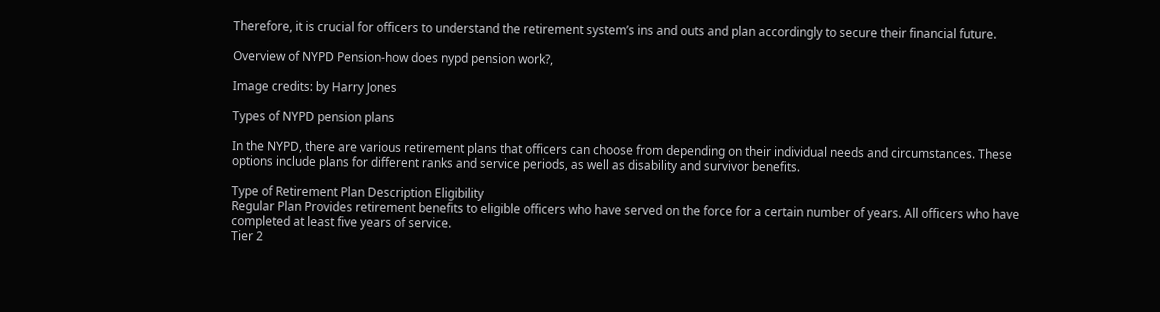Therefore, it is crucial for officers to understand the retirement system’s ins and outs and plan accordingly to secure their financial future.

Overview of NYPD Pension-how does nypd pension work?,

Image credits: by Harry Jones

Types of NYPD pension plans

In the NYPD, there are various retirement plans that officers can choose from depending on their individual needs and circumstances. These options include plans for different ranks and service periods, as well as disability and survivor benefits.

Type of Retirement Plan Description Eligibility
Regular Plan Provides retirement benefits to eligible officers who have served on the force for a certain number of years. All officers who have completed at least five years of service.
Tier 2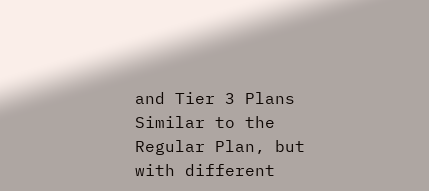and Tier 3 Plans Similar to the Regular Plan, but with different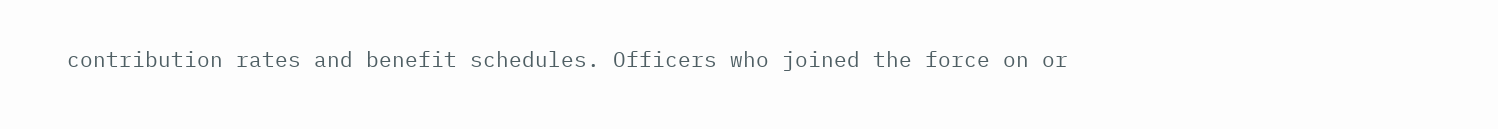contribution rates and benefit schedules. Officers who joined the force on or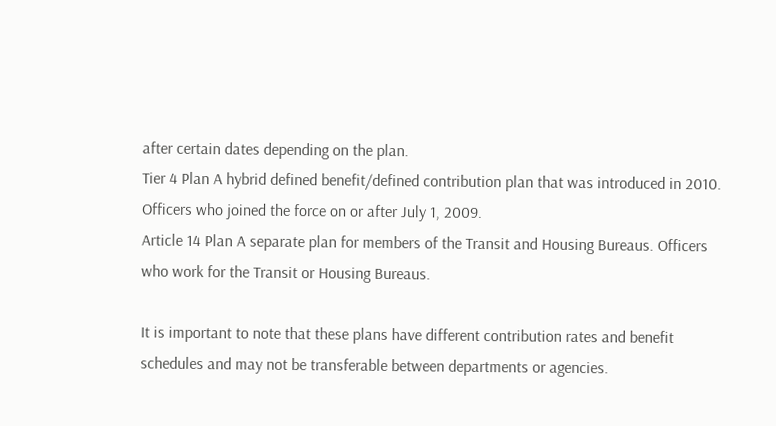after certain dates depending on the plan.
Tier 4 Plan A hybrid defined benefit/defined contribution plan that was introduced in 2010. Officers who joined the force on or after July 1, 2009.
Article 14 Plan A separate plan for members of the Transit and Housing Bureaus. Officers who work for the Transit or Housing Bureaus.

It is important to note that these plans have different contribution rates and benefit schedules and may not be transferable between departments or agencies.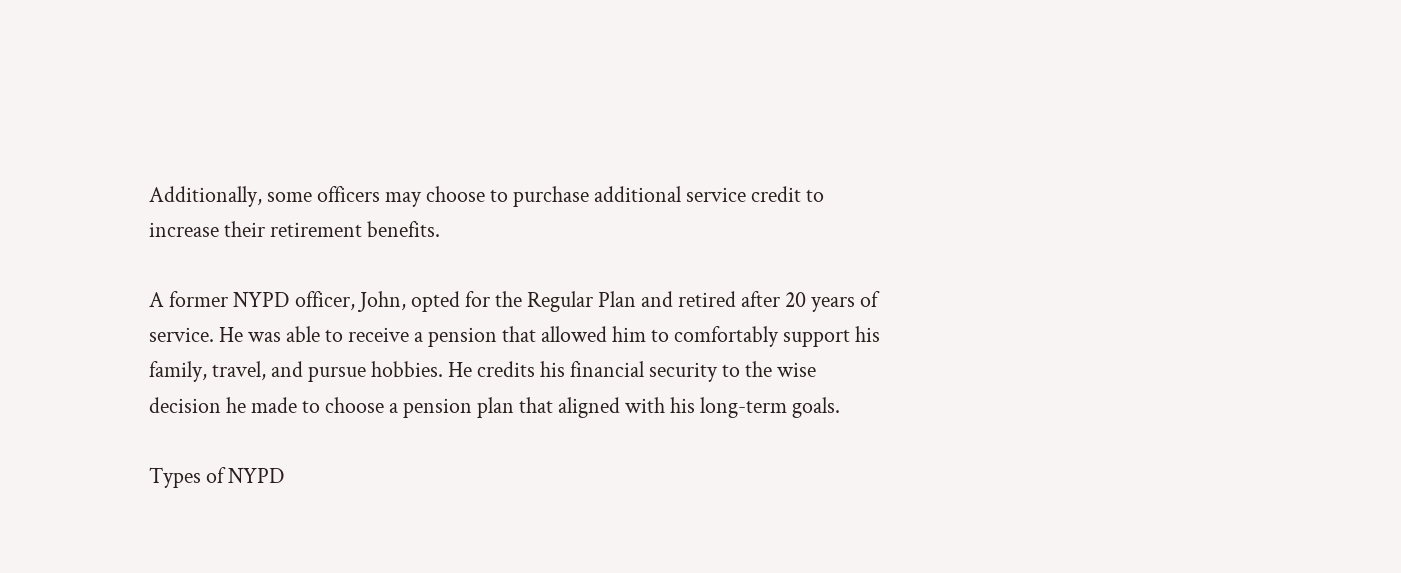Additionally, some officers may choose to purchase additional service credit to increase their retirement benefits.

A former NYPD officer, John, opted for the Regular Plan and retired after 20 years of service. He was able to receive a pension that allowed him to comfortably support his family, travel, and pursue hobbies. He credits his financial security to the wise decision he made to choose a pension plan that aligned with his long-term goals.

Types of NYPD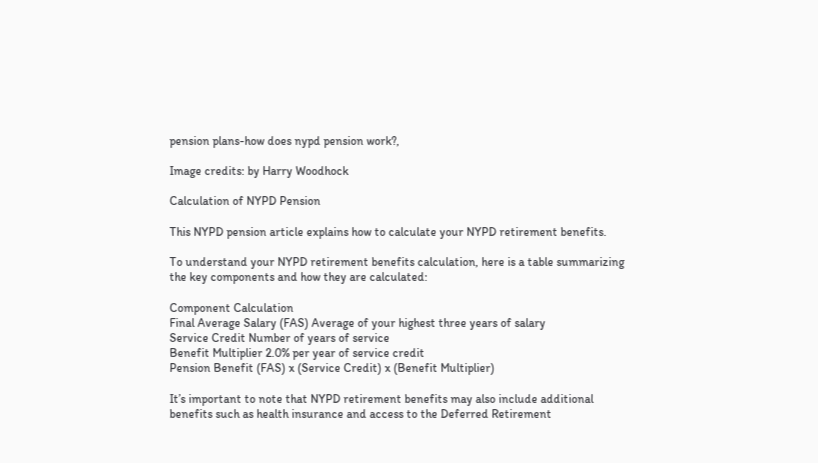pension plans-how does nypd pension work?,

Image credits: by Harry Woodhock

Calculation of NYPD Pension

This NYPD pension article explains how to calculate your NYPD retirement benefits.

To understand your NYPD retirement benefits calculation, here is a table summarizing the key components and how they are calculated:

Component Calculation
Final Average Salary (FAS) Average of your highest three years of salary
Service Credit Number of years of service
Benefit Multiplier 2.0% per year of service credit
Pension Benefit (FAS) x (Service Credit) x (Benefit Multiplier)

It’s important to note that NYPD retirement benefits may also include additional benefits such as health insurance and access to the Deferred Retirement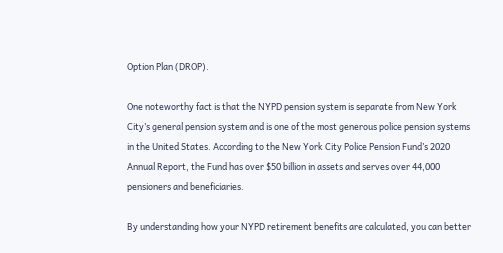Option Plan (DROP).

One noteworthy fact is that the NYPD pension system is separate from New York City’s general pension system and is one of the most generous police pension systems in the United States. According to the New York City Police Pension Fund’s 2020 Annual Report, the Fund has over $50 billion in assets and serves over 44,000 pensioners and beneficiaries.

By understanding how your NYPD retirement benefits are calculated, you can better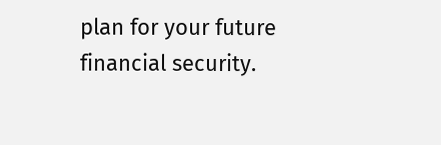plan for your future financial security.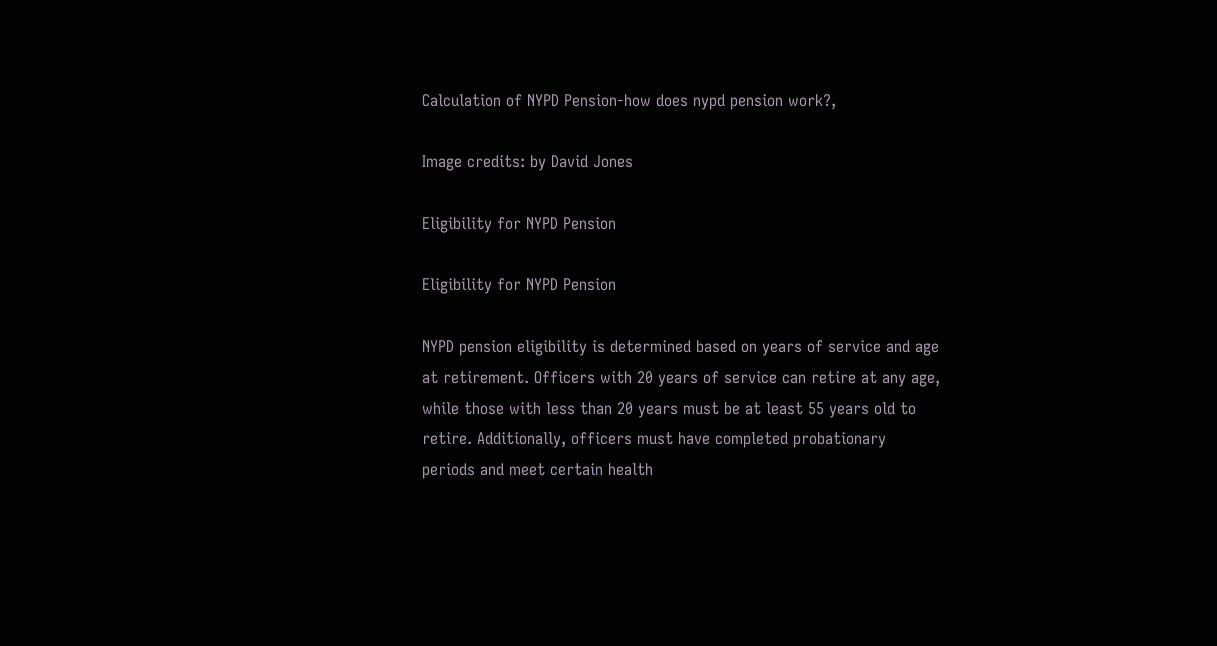Calculation of NYPD Pension-how does nypd pension work?,

Image credits: by David Jones

Eligibility for NYPD Pension

Eligibility for NYPD Pension

NYPD pension eligibility is determined based on years of service and age at retirement. Officers with 20 years of service can retire at any age, while those with less than 20 years must be at least 55 years old to retire. Additionally, officers must have completed probationary periods and meet certain health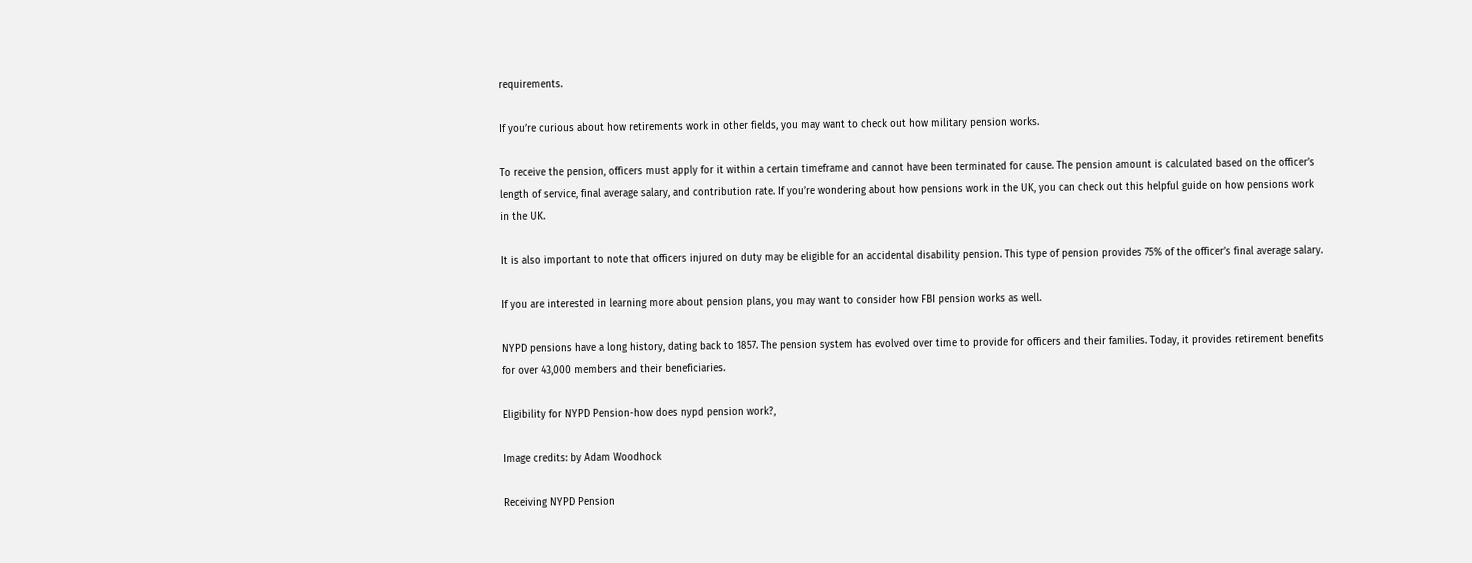requirements.

If you’re curious about how retirements work in other fields, you may want to check out how military pension works.

To receive the pension, officers must apply for it within a certain timeframe and cannot have been terminated for cause. The pension amount is calculated based on the officer’s length of service, final average salary, and contribution rate. If you’re wondering about how pensions work in the UK, you can check out this helpful guide on how pensions work in the UK.

It is also important to note that officers injured on duty may be eligible for an accidental disability pension. This type of pension provides 75% of the officer’s final average salary.

If you are interested in learning more about pension plans, you may want to consider how FBI pension works as well.

NYPD pensions have a long history, dating back to 1857. The pension system has evolved over time to provide for officers and their families. Today, it provides retirement benefits for over 43,000 members and their beneficiaries.

Eligibility for NYPD Pension-how does nypd pension work?,

Image credits: by Adam Woodhock

Receiving NYPD Pension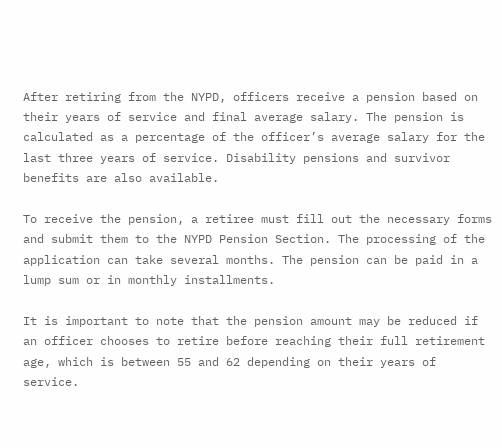After retiring from the NYPD, officers receive a pension based on their years of service and final average salary. The pension is calculated as a percentage of the officer’s average salary for the last three years of service. Disability pensions and survivor benefits are also available.

To receive the pension, a retiree must fill out the necessary forms and submit them to the NYPD Pension Section. The processing of the application can take several months. The pension can be paid in a lump sum or in monthly installments.

It is important to note that the pension amount may be reduced if an officer chooses to retire before reaching their full retirement age, which is between 55 and 62 depending on their years of service.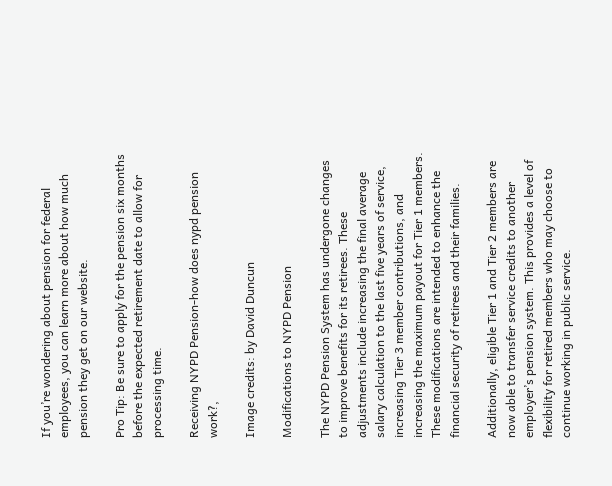If you’re wondering about pension for federal employees, you can learn more about how much pension they get on our website.

Pro Tip: Be sure to apply for the pension six months before the expected retirement date to allow for processing time.

Receiving NYPD Pension-how does nypd pension work?,

Image credits: by David Duncun

Modifications to NYPD Pension

The NYPD Pension System has undergone changes to improve benefits for its retirees. These adjustments include increasing the final average salary calculation to the last five years of service, increasing Tier 3 member contributions, and increasing the maximum payout for Tier 1 members. These modifications are intended to enhance the financial security of retirees and their families.

Additionally, eligible Tier 1 and Tier 2 members are now able to transfer service credits to another employer’s pension system. This provides a level of flexibility for retired members who may choose to continue working in public service.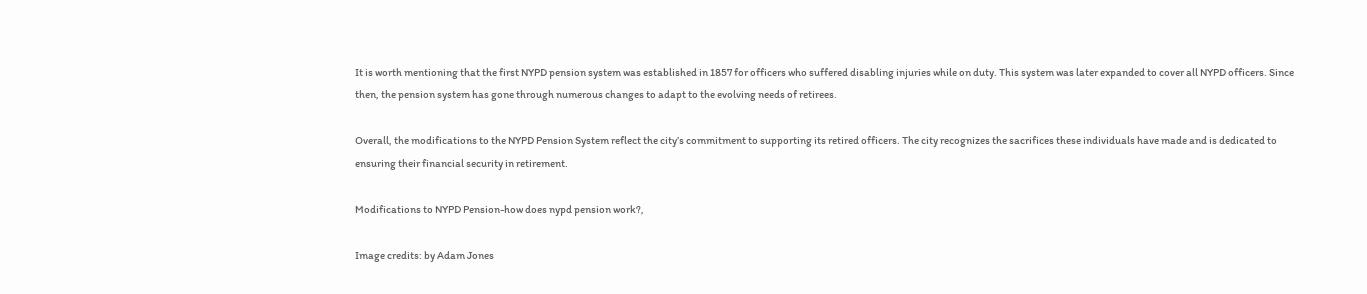It is worth mentioning that the first NYPD pension system was established in 1857 for officers who suffered disabling injuries while on duty. This system was later expanded to cover all NYPD officers. Since then, the pension system has gone through numerous changes to adapt to the evolving needs of retirees.

Overall, the modifications to the NYPD Pension System reflect the city’s commitment to supporting its retired officers. The city recognizes the sacrifices these individuals have made and is dedicated to ensuring their financial security in retirement.

Modifications to NYPD Pension-how does nypd pension work?,

Image credits: by Adam Jones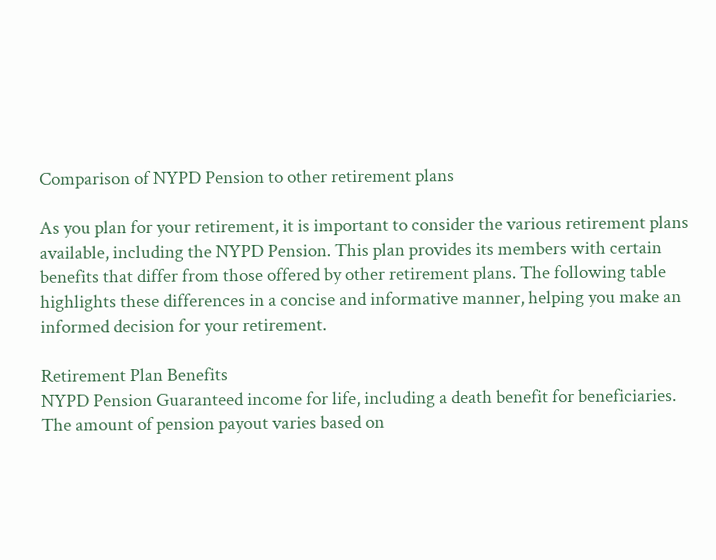Comparison of NYPD Pension to other retirement plans

As you plan for your retirement, it is important to consider the various retirement plans available, including the NYPD Pension. This plan provides its members with certain benefits that differ from those offered by other retirement plans. The following table highlights these differences in a concise and informative manner, helping you make an informed decision for your retirement.

Retirement Plan Benefits
NYPD Pension Guaranteed income for life, including a death benefit for beneficiaries. The amount of pension payout varies based on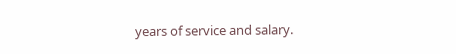years of service and salary.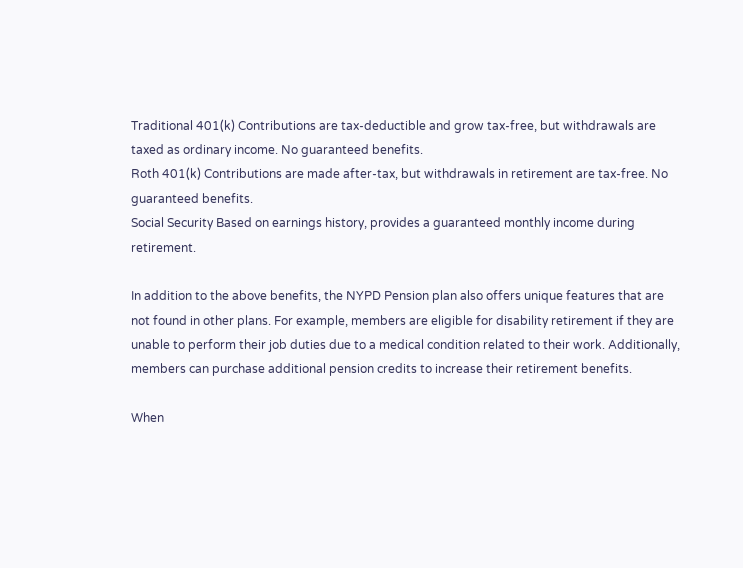Traditional 401(k) Contributions are tax-deductible and grow tax-free, but withdrawals are taxed as ordinary income. No guaranteed benefits.
Roth 401(k) Contributions are made after-tax, but withdrawals in retirement are tax-free. No guaranteed benefits.
Social Security Based on earnings history, provides a guaranteed monthly income during retirement.

In addition to the above benefits, the NYPD Pension plan also offers unique features that are not found in other plans. For example, members are eligible for disability retirement if they are unable to perform their job duties due to a medical condition related to their work. Additionally, members can purchase additional pension credits to increase their retirement benefits.

When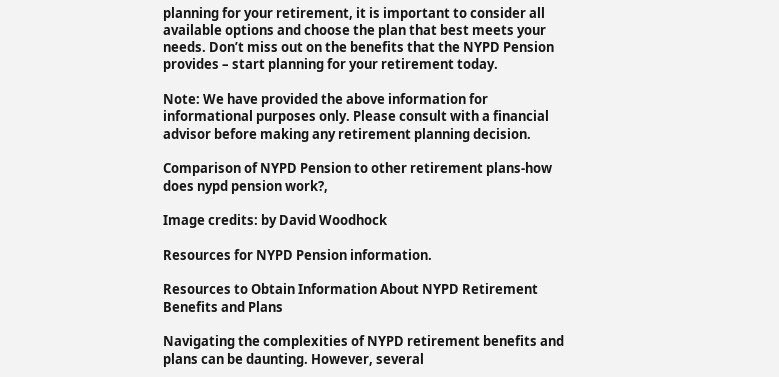planning for your retirement, it is important to consider all available options and choose the plan that best meets your needs. Don’t miss out on the benefits that the NYPD Pension provides – start planning for your retirement today.

Note: We have provided the above information for informational purposes only. Please consult with a financial advisor before making any retirement planning decision.

Comparison of NYPD Pension to other retirement plans-how does nypd pension work?,

Image credits: by David Woodhock

Resources for NYPD Pension information.

Resources to Obtain Information About NYPD Retirement Benefits and Plans

Navigating the complexities of NYPD retirement benefits and plans can be daunting. However, several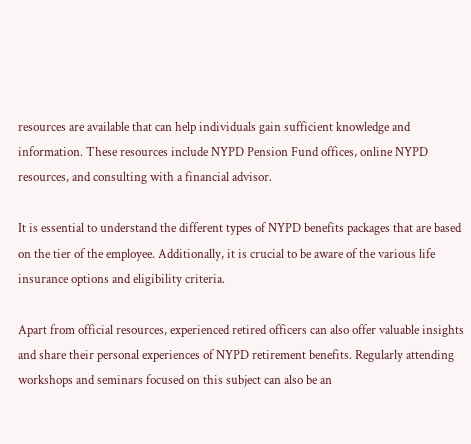resources are available that can help individuals gain sufficient knowledge and information. These resources include NYPD Pension Fund offices, online NYPD resources, and consulting with a financial advisor.

It is essential to understand the different types of NYPD benefits packages that are based on the tier of the employee. Additionally, it is crucial to be aware of the various life insurance options and eligibility criteria.

Apart from official resources, experienced retired officers can also offer valuable insights and share their personal experiences of NYPD retirement benefits. Regularly attending workshops and seminars focused on this subject can also be an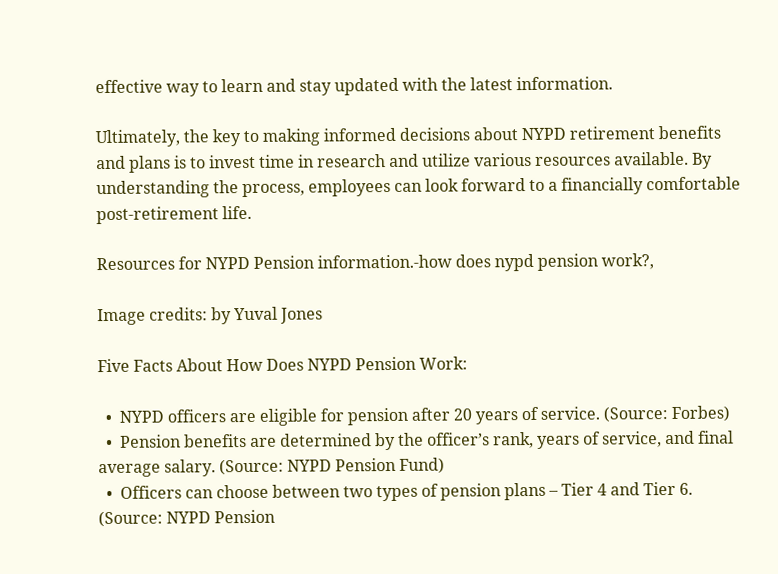effective way to learn and stay updated with the latest information.

Ultimately, the key to making informed decisions about NYPD retirement benefits and plans is to invest time in research and utilize various resources available. By understanding the process, employees can look forward to a financially comfortable post-retirement life.

Resources for NYPD Pension information.-how does nypd pension work?,

Image credits: by Yuval Jones

Five Facts About How Does NYPD Pension Work:

  •  NYPD officers are eligible for pension after 20 years of service. (Source: Forbes)
  •  Pension benefits are determined by the officer’s rank, years of service, and final average salary. (Source: NYPD Pension Fund)
  •  Officers can choose between two types of pension plans – Tier 4 and Tier 6. (Source: NYPD Pension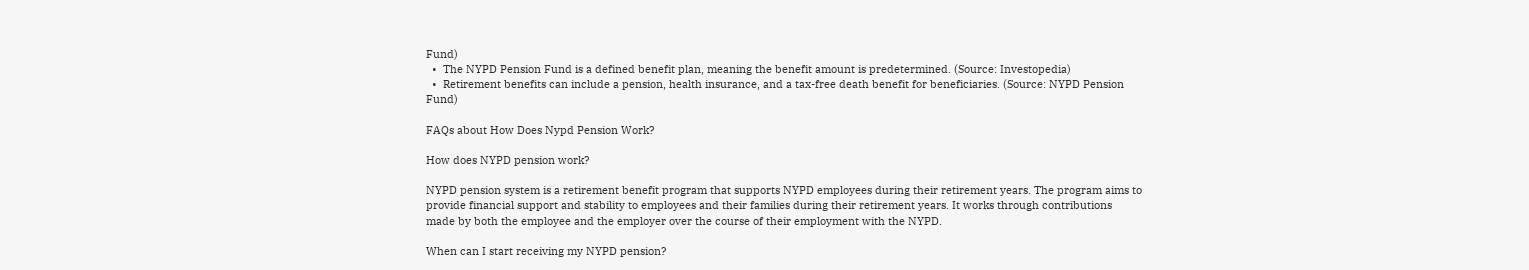Fund)
  •  The NYPD Pension Fund is a defined benefit plan, meaning the benefit amount is predetermined. (Source: Investopedia)
  •  Retirement benefits can include a pension, health insurance, and a tax-free death benefit for beneficiaries. (Source: NYPD Pension Fund)

FAQs about How Does Nypd Pension Work?

How does NYPD pension work?

NYPD pension system is a retirement benefit program that supports NYPD employees during their retirement years. The program aims to provide financial support and stability to employees and their families during their retirement years. It works through contributions made by both the employee and the employer over the course of their employment with the NYPD.

When can I start receiving my NYPD pension?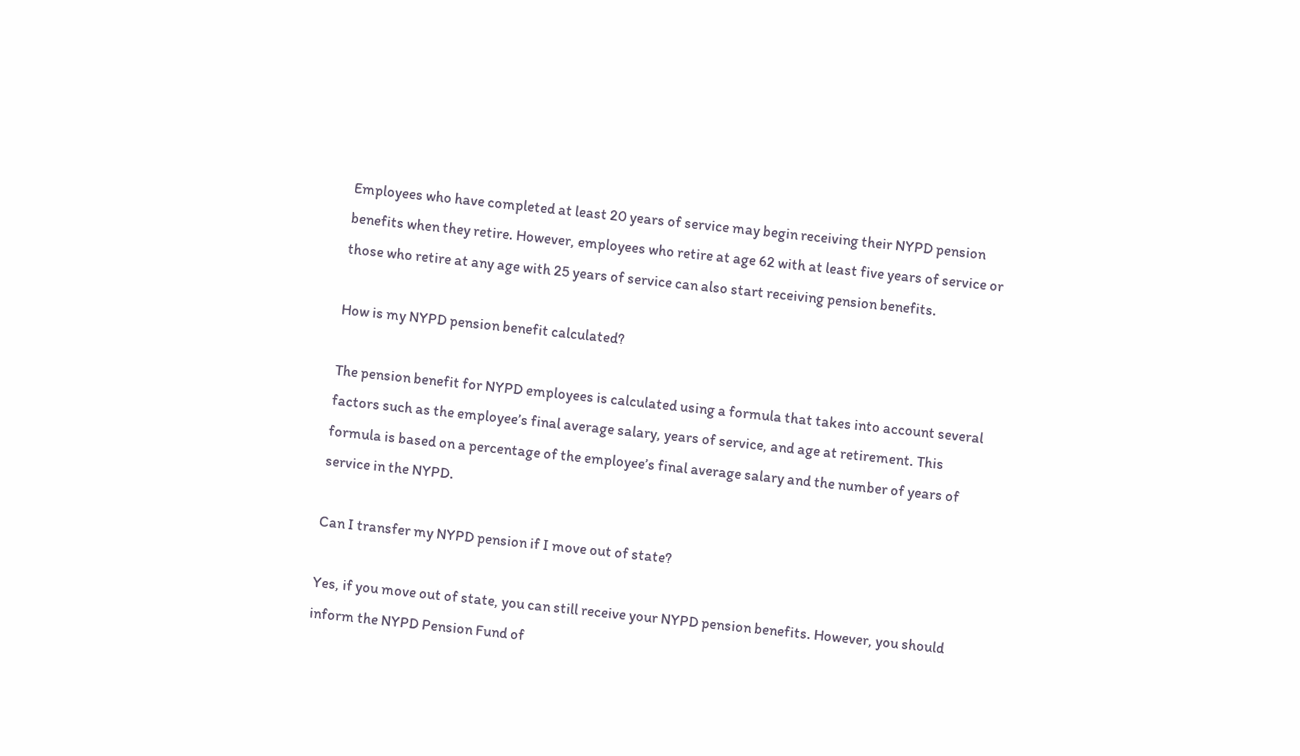Employees who have completed at least 20 years of service may begin receiving their NYPD pension benefits when they retire. However, employees who retire at age 62 with at least five years of service or those who retire at any age with 25 years of service can also start receiving pension benefits.

How is my NYPD pension benefit calculated?

The pension benefit for NYPD employees is calculated using a formula that takes into account several factors such as the employee’s final average salary, years of service, and age at retirement. This formula is based on a percentage of the employee’s final average salary and the number of years of service in the NYPD.

Can I transfer my NYPD pension if I move out of state?

Yes, if you move out of state, you can still receive your NYPD pension benefits. However, you should inform the NYPD Pension Fund of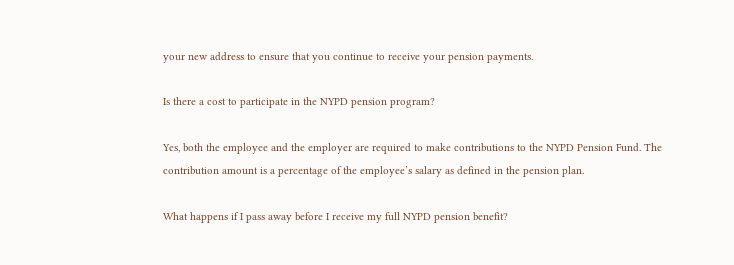your new address to ensure that you continue to receive your pension payments.

Is there a cost to participate in the NYPD pension program?

Yes, both the employee and the employer are required to make contributions to the NYPD Pension Fund. The contribution amount is a percentage of the employee’s salary as defined in the pension plan.

What happens if I pass away before I receive my full NYPD pension benefit?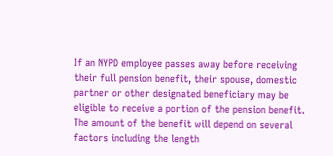If an NYPD employee passes away before receiving their full pension benefit, their spouse, domestic partner or other designated beneficiary may be eligible to receive a portion of the pension benefit. The amount of the benefit will depend on several factors including the length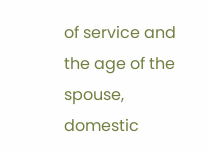of service and the age of the spouse, domestic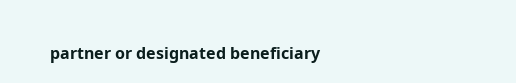partner or designated beneficiary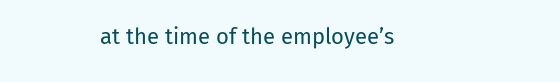at the time of the employee’s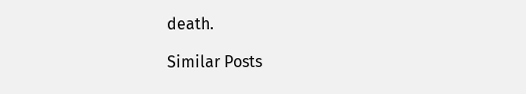death.

Similar Posts